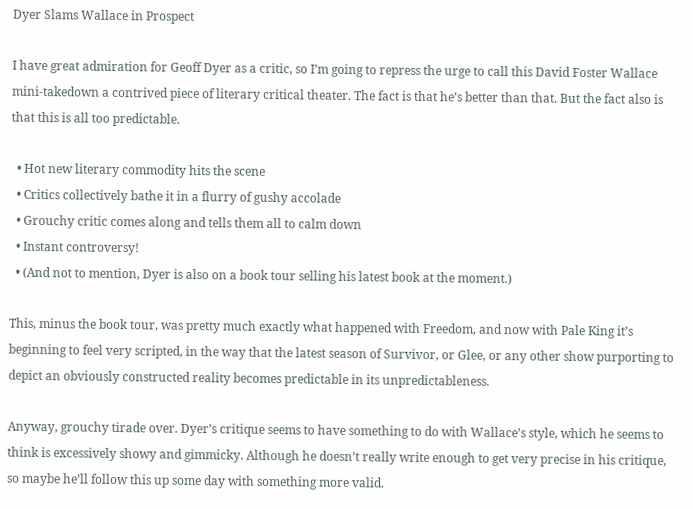Dyer Slams Wallace in Prospect

I have great admiration for Geoff Dyer as a critic, so I’m going to repress the urge to call this David Foster Wallace mini-takedown a contrived piece of literary critical theater. The fact is that he’s better than that. But the fact also is that this is all too predictable.

  • Hot new literary commodity hits the scene
  • Critics collectively bathe it in a flurry of gushy accolade
  • Grouchy critic comes along and tells them all to calm down
  • Instant controversy!
  • (And not to mention, Dyer is also on a book tour selling his latest book at the moment.)

This, minus the book tour, was pretty much exactly what happened with Freedom, and now with Pale King it’s beginning to feel very scripted, in the way that the latest season of Survivor, or Glee, or any other show purporting to depict an obviously constructed reality becomes predictable in its unpredictableness.

Anyway, grouchy tirade over. Dyer’s critique seems to have something to do with Wallace’s style, which he seems to think is excessively showy and gimmicky. Although he doesn’t really write enough to get very precise in his critique, so maybe he’ll follow this up some day with something more valid.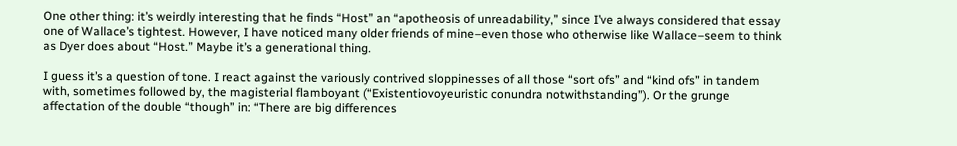One other thing: it’s weirdly interesting that he finds “Host” an “apotheosis of unreadability,” since I’ve always considered that essay one of Wallace’s tightest. However, I have noticed many older friends of mine–even those who otherwise like Wallace–seem to think as Dyer does about “Host.” Maybe it’s a generational thing.

I guess it’s a question of tone. I react against the variously contrived sloppinesses of all those “sort ofs” and “kind ofs” in tandem with, sometimes followed by, the magisterial flamboyant (“Existentiovoyeuristic conundra notwithstanding”). Or the grunge affectation of the double “though” in: “There are big differences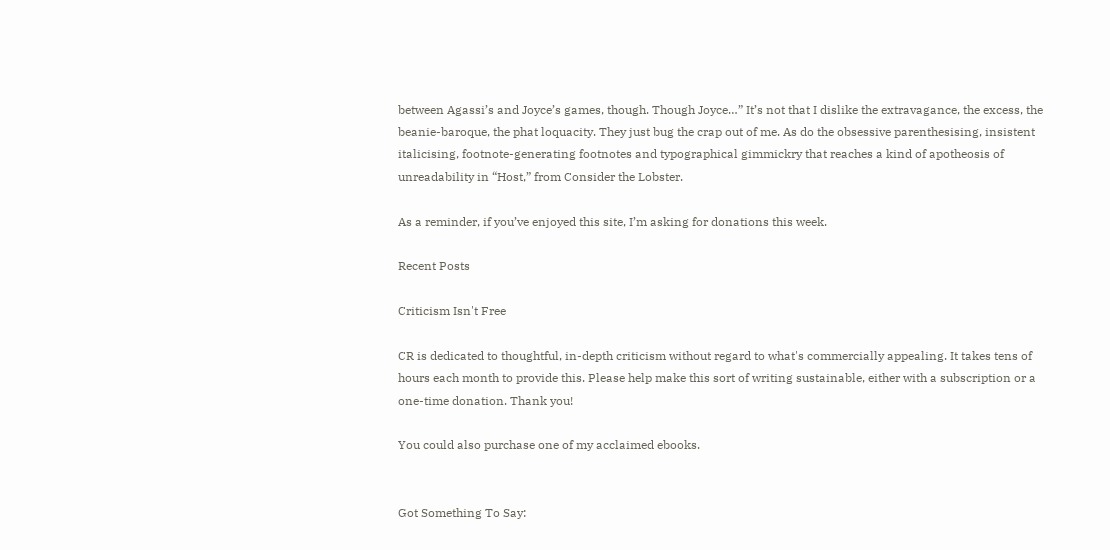between Agassi’s and Joyce’s games, though. Though Joyce…” It’s not that I dislike the extravagance, the excess, the beanie-baroque, the phat loquacity. They just bug the crap out of me. As do the obsessive parenthesising, insistent italicising, footnote-generating footnotes and typographical gimmickry that reaches a kind of apotheosis of unreadability in “Host,” from Consider the Lobster.

As a reminder, if you’ve enjoyed this site, I’m asking for donations this week.

Recent Posts

Criticism Isn't Free

CR is dedicated to thoughtful, in-depth criticism without regard to what's commercially appealing. It takes tens of hours each month to provide this. Please help make this sort of writing sustainable, either with a subscription or a one-time donation. Thank you!

You could also purchase one of my acclaimed ebooks.


Got Something To Say: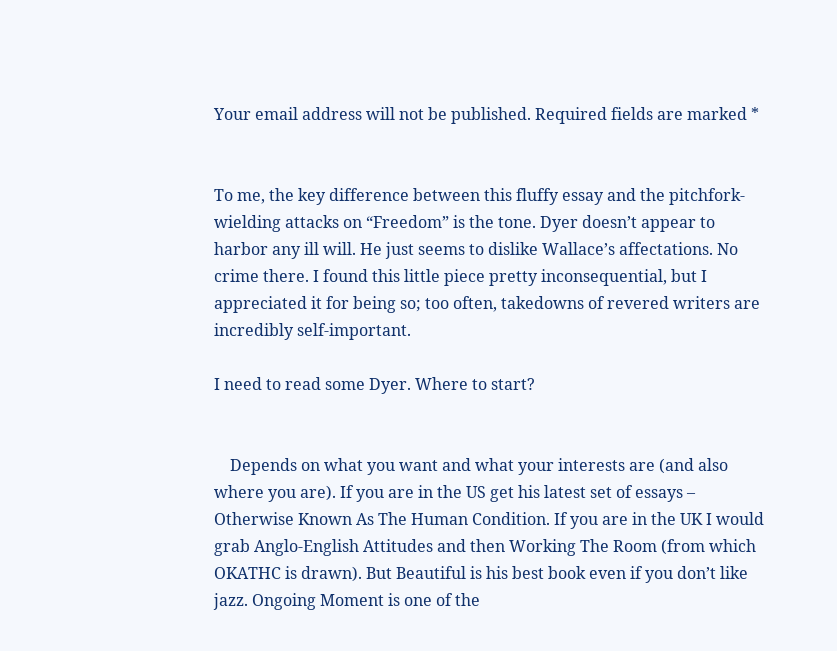Your email address will not be published. Required fields are marked *


To me, the key difference between this fluffy essay and the pitchfork-wielding attacks on “Freedom” is the tone. Dyer doesn’t appear to harbor any ill will. He just seems to dislike Wallace’s affectations. No crime there. I found this little piece pretty inconsequential, but I appreciated it for being so; too often, takedowns of revered writers are incredibly self-important.

I need to read some Dyer. Where to start?


    Depends on what you want and what your interests are (and also where you are). If you are in the US get his latest set of essays – Otherwise Known As The Human Condition. If you are in the UK I would grab Anglo-English Attitudes and then Working The Room (from which OKATHC is drawn). But Beautiful is his best book even if you don’t like jazz. Ongoing Moment is one of the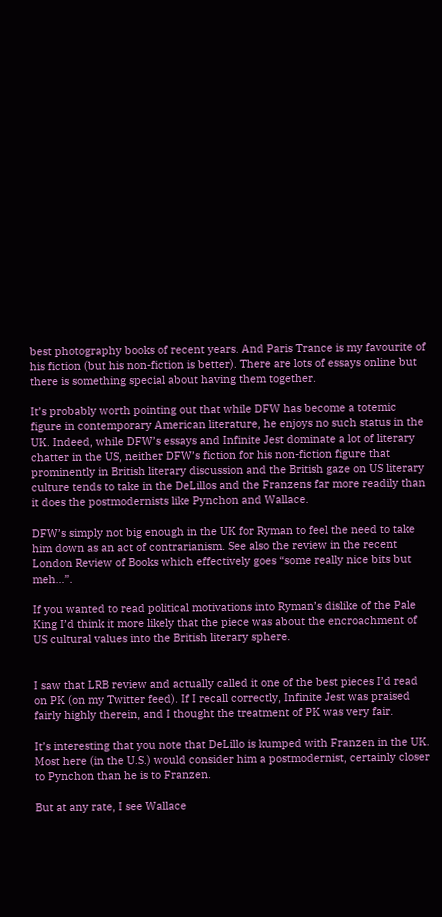best photography books of recent years. And Paris Trance is my favourite of his fiction (but his non-fiction is better). There are lots of essays online but there is something special about having them together.

It’s probably worth pointing out that while DFW has become a totemic figure in contemporary American literature, he enjoys no such status in the UK. Indeed, while DFW’s essays and Infinite Jest dominate a lot of literary chatter in the US, neither DFW’s fiction for his non-fiction figure that prominently in British literary discussion and the British gaze on US literary culture tends to take in the DeLillos and the Franzens far more readily than it does the postmodernists like Pynchon and Wallace.

DFW’s simply not big enough in the UK for Ryman to feel the need to take him down as an act of contrarianism. See also the review in the recent London Review of Books which effectively goes “some really nice bits but meh…”.

If you wanted to read political motivations into Ryman’s dislike of the Pale King I’d think it more likely that the piece was about the encroachment of US cultural values into the British literary sphere.


I saw that LRB review and actually called it one of the best pieces I’d read on PK (on my Twitter feed). If I recall correctly, Infinite Jest was praised fairly highly therein, and I thought the treatment of PK was very fair.

It’s interesting that you note that DeLillo is kumped with Franzen in the UK. Most here (in the U.S.) would consider him a postmodernist, certainly closer to Pynchon than he is to Franzen.

But at any rate, I see Wallace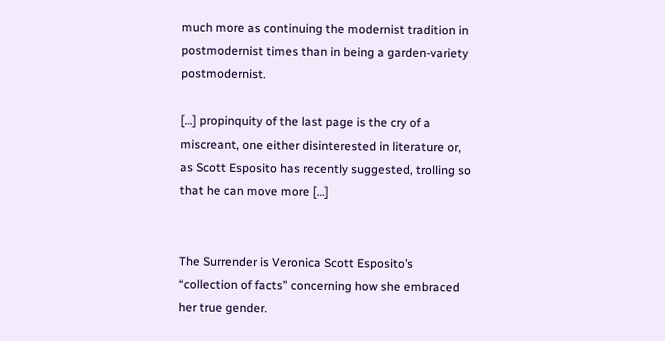much more as continuing the modernist tradition in postmodernist times than in being a garden-variety postmodernist.

[…] propinquity of the last page is the cry of a miscreant, one either disinterested in literature or, as Scott Esposito has recently suggested, trolling so that he can move more […]


The Surrender is Veronica Scott Esposito’s “collection of facts” concerning how she embraced her true gender.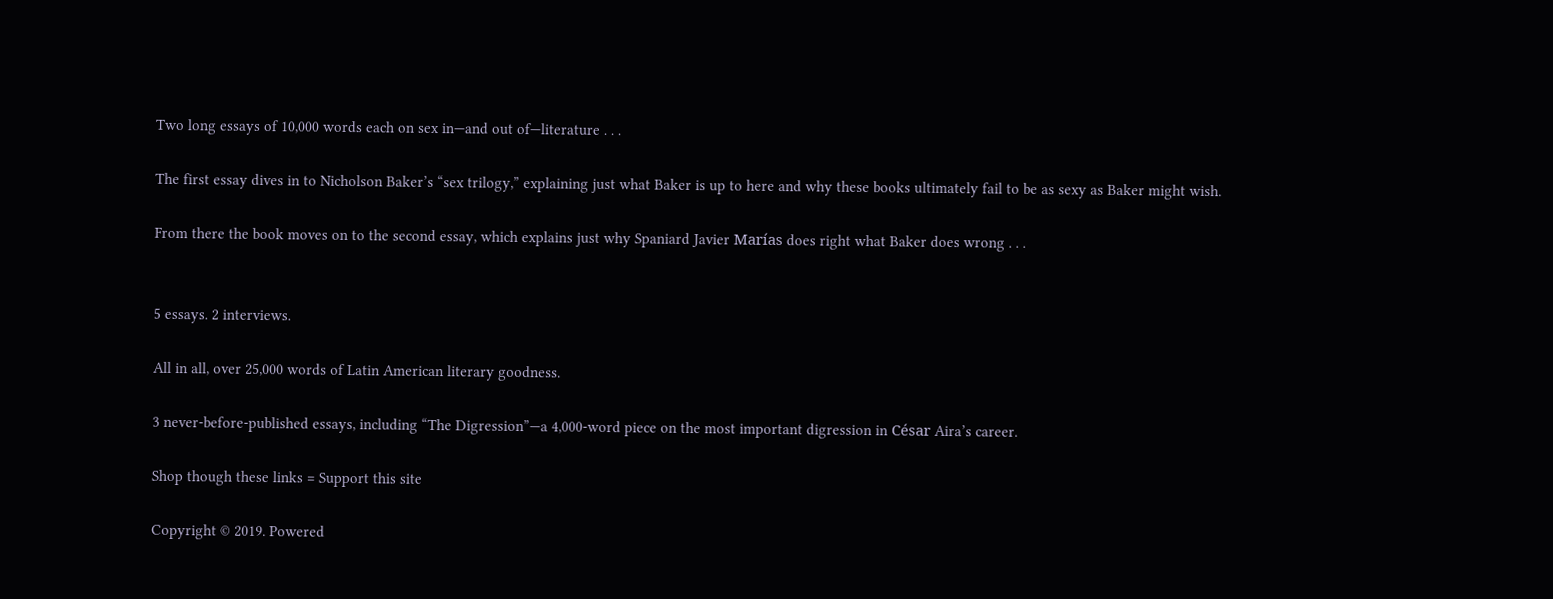Two long essays of 10,000 words each on sex in—and out of—literature . . .

The first essay dives in to Nicholson Baker’s “sex trilogy,” explaining just what Baker is up to here and why these books ultimately fail to be as sexy as Baker might wish.

From there the book moves on to the second essay, which explains just why Spaniard Javier Marías does right what Baker does wrong . . .


5 essays. 2 interviews.

All in all, over 25,000 words of Latin American literary goodness.

3 never-before-published essays, including “The Digression”—a 4,000-word piece on the most important digression in César Aira’s career.

Shop though these links = Support this site

Copyright © 2019. Powered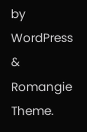by WordPress & Romangie Theme.